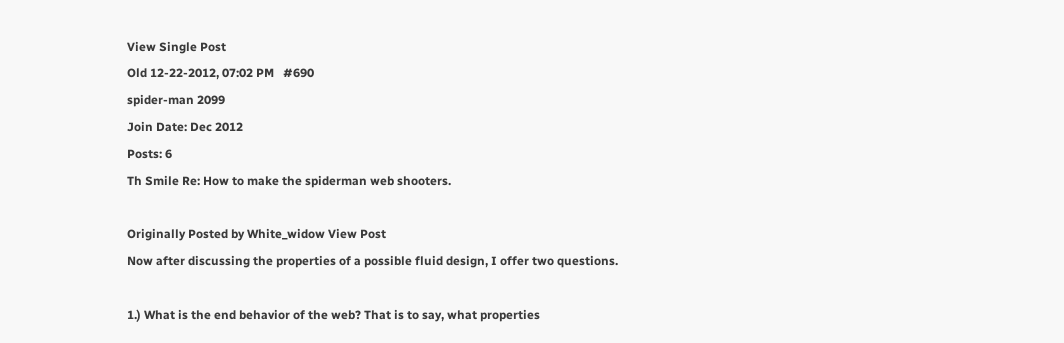View Single Post
Old 12-22-2012, 07:02 PM   #690
spider-man 2099
Join Date: Dec 2012
Posts: 6
Th Smile Re: How to make the spiderman web shooters.

Originally Posted by White_widow View Post
Now after discussing the properties of a possible fluid design, I offer two questions.

1.) What is the end behavior of the web? That is to say, what properties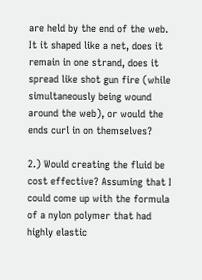are held by the end of the web. It it shaped like a net, does it remain in one strand, does it spread like shot gun fire (while simultaneously being wound around the web), or would the ends curl in on themselves?

2.) Would creating the fluid be cost effective? Assuming that I could come up with the formula of a nylon polymer that had highly elastic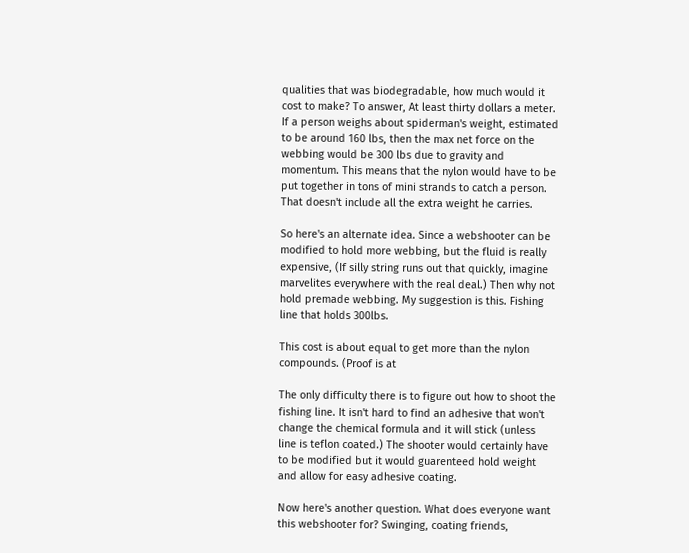qualities that was biodegradable, how much would it cost to make? To answer, At least thirty dollars a meter. If a person weighs about spiderman's weight, estimated to be around 160 lbs, then the max net force on the webbing would be 300 lbs due to gravity and momentum. This means that the nylon would have to be put together in tons of mini strands to catch a person. That doesn't include all the extra weight he carries.

So here's an alternate idea. Since a webshooter can be modified to hold more webbing, but the fluid is really expensive, (If silly string runs out that quickly, imagine marvelites everywhere with the real deal.) Then why not hold premade webbing. My suggestion is this. Fishing line that holds 300lbs.

This cost is about equal to get more than the nylon compounds. (Proof is at

The only difficulty there is to figure out how to shoot the fishing line. It isn't hard to find an adhesive that won't change the chemical formula and it will stick (unless line is teflon coated.) The shooter would certainly have to be modified but it would guarenteed hold weight and allow for easy adhesive coating.

Now here's another question. What does everyone want this webshooter for? Swinging, coating friends,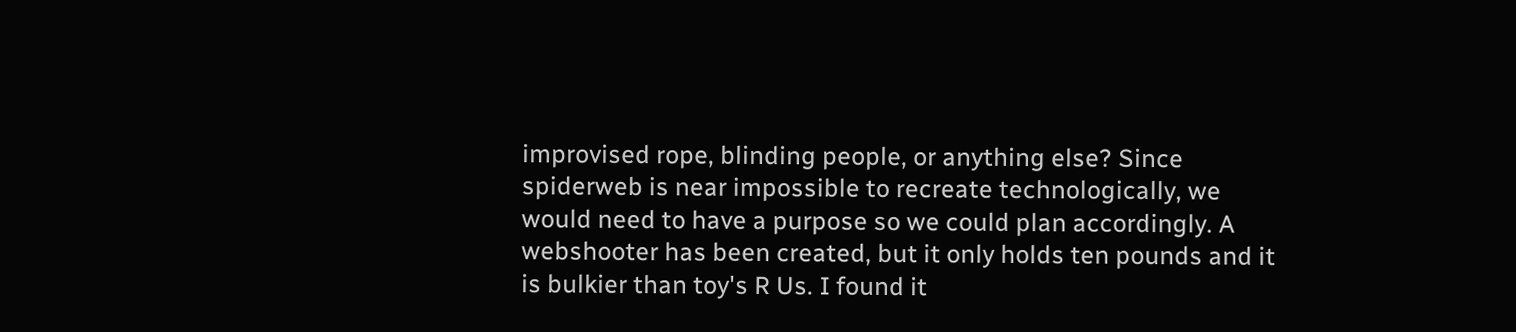improvised rope, blinding people, or anything else? Since spiderweb is near impossible to recreate technologically, we would need to have a purpose so we could plan accordingly. A webshooter has been created, but it only holds ten pounds and it is bulkier than toy's R Us. I found it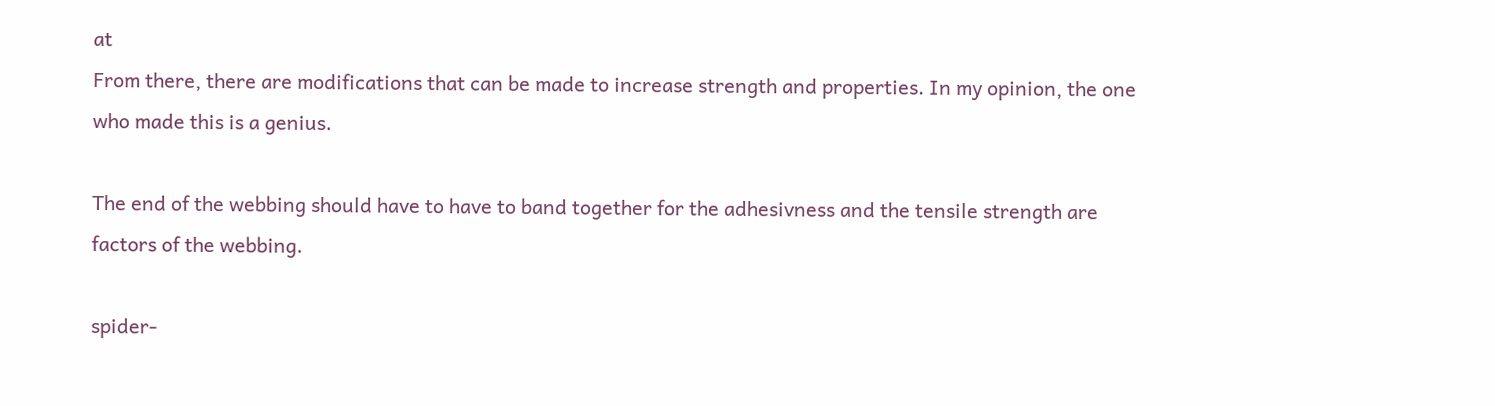at
From there, there are modifications that can be made to increase strength and properties. In my opinion, the one who made this is a genius.

The end of the webbing should have to have to band together for the adhesivness and the tensile strength are factors of the webbing.

spider-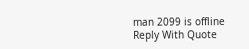man 2099 is offline   Reply With Quote